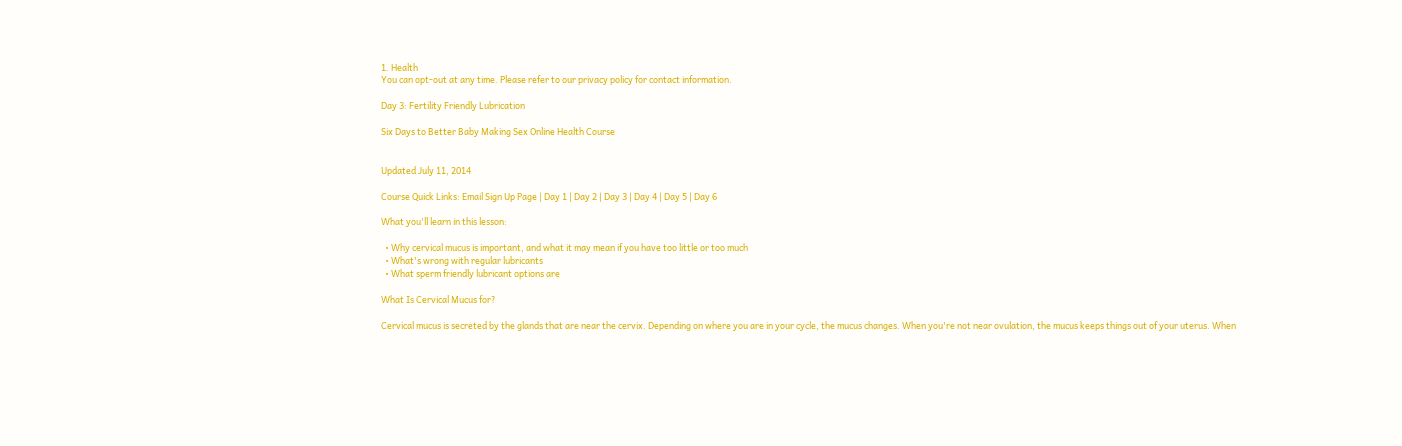1. Health
You can opt-out at any time. Please refer to our privacy policy for contact information.

Day 3: Fertility Friendly Lubrication

Six Days to Better Baby Making Sex Online Health Course


Updated July 11, 2014

Course Quick Links: Email Sign Up Page | Day 1 | Day 2 | Day 3 | Day 4 | Day 5 | Day 6

What you'll learn in this lesson:

  • Why cervical mucus is important, and what it may mean if you have too little or too much
  • What's wrong with regular lubricants
  • What sperm friendly lubricant options are

What Is Cervical Mucus for?

Cervical mucus is secreted by the glands that are near the cervix. Depending on where you are in your cycle, the mucus changes. When you're not near ovulation, the mucus keeps things out of your uterus. When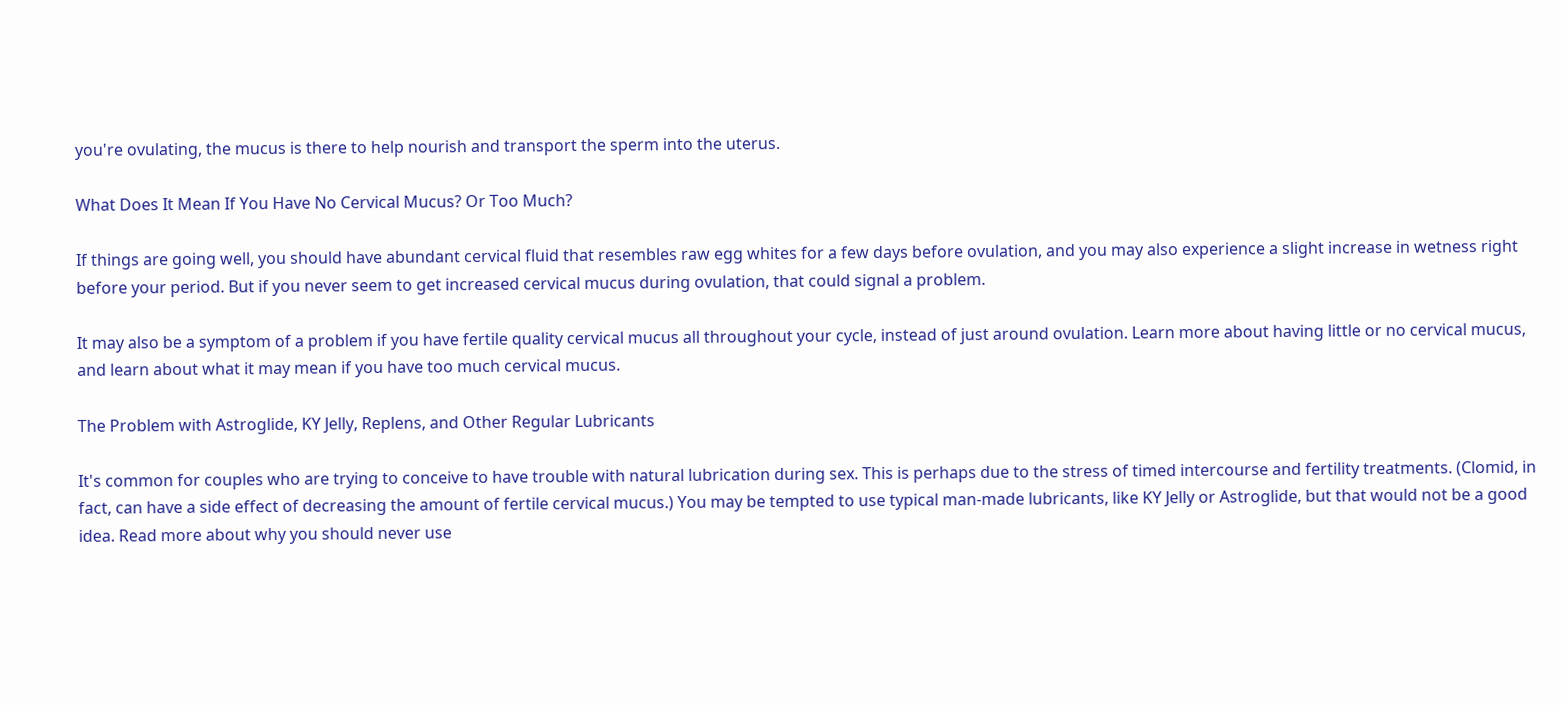you're ovulating, the mucus is there to help nourish and transport the sperm into the uterus.

What Does It Mean If You Have No Cervical Mucus? Or Too Much?

If things are going well, you should have abundant cervical fluid that resembles raw egg whites for a few days before ovulation, and you may also experience a slight increase in wetness right before your period. But if you never seem to get increased cervical mucus during ovulation, that could signal a problem.

It may also be a symptom of a problem if you have fertile quality cervical mucus all throughout your cycle, instead of just around ovulation. Learn more about having little or no cervical mucus, and learn about what it may mean if you have too much cervical mucus.

The Problem with Astroglide, KY Jelly, Replens, and Other Regular Lubricants

It's common for couples who are trying to conceive to have trouble with natural lubrication during sex. This is perhaps due to the stress of timed intercourse and fertility treatments. (Clomid, in fact, can have a side effect of decreasing the amount of fertile cervical mucus.) You may be tempted to use typical man-made lubricants, like KY Jelly or Astroglide, but that would not be a good idea. Read more about why you should never use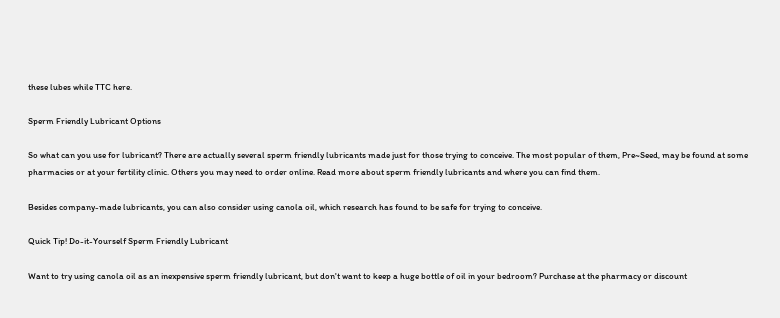these lubes while TTC here.

Sperm Friendly Lubricant Options

So what can you use for lubricant? There are actually several sperm friendly lubricants made just for those trying to conceive. The most popular of them, Pre~Seed, may be found at some pharmacies or at your fertility clinic. Others you may need to order online. Read more about sperm friendly lubricants and where you can find them.

Besides company-made lubricants, you can also consider using canola oil, which research has found to be safe for trying to conceive.

Quick Tip! Do-it-Yourself Sperm Friendly Lubricant

Want to try using canola oil as an inexpensive sperm friendly lubricant, but don't want to keep a huge bottle of oil in your bedroom? Purchase at the pharmacy or discount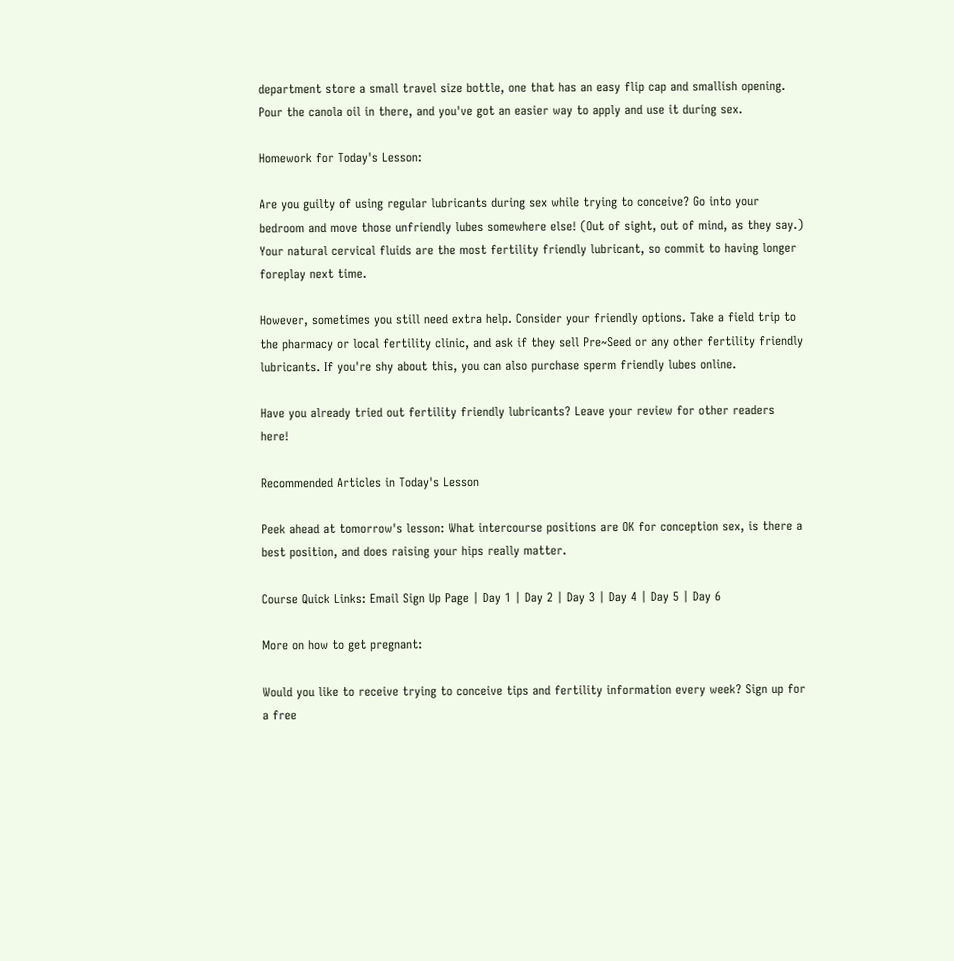department store a small travel size bottle, one that has an easy flip cap and smallish opening. Pour the canola oil in there, and you've got an easier way to apply and use it during sex.

Homework for Today's Lesson:

Are you guilty of using regular lubricants during sex while trying to conceive? Go into your bedroom and move those unfriendly lubes somewhere else! (Out of sight, out of mind, as they say.) Your natural cervical fluids are the most fertility friendly lubricant, so commit to having longer foreplay next time.

However, sometimes you still need extra help. Consider your friendly options. Take a field trip to the pharmacy or local fertility clinic, and ask if they sell Pre~Seed or any other fertility friendly lubricants. If you're shy about this, you can also purchase sperm friendly lubes online.

Have you already tried out fertility friendly lubricants? Leave your review for other readers here!

Recommended Articles in Today's Lesson

Peek ahead at tomorrow's lesson: What intercourse positions are OK for conception sex, is there a best position, and does raising your hips really matter.

Course Quick Links: Email Sign Up Page | Day 1 | Day 2 | Day 3 | Day 4 | Day 5 | Day 6

More on how to get pregnant:

Would you like to receive trying to conceive tips and fertility information every week? Sign up for a free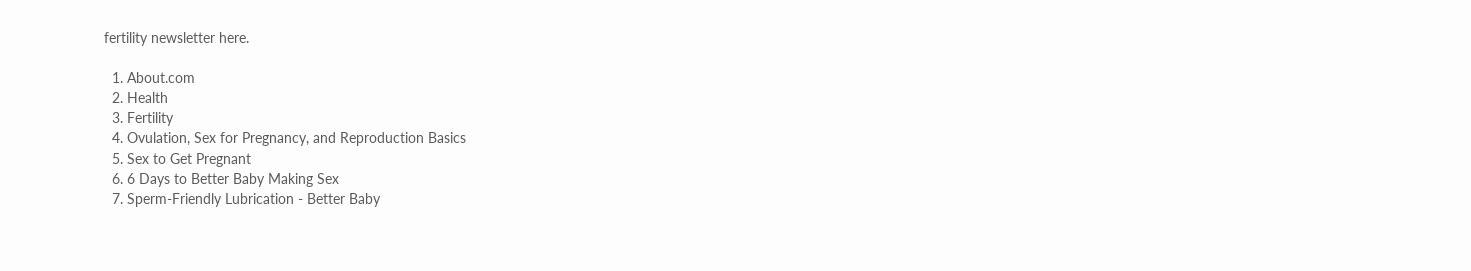fertility newsletter here.

  1. About.com
  2. Health
  3. Fertility
  4. Ovulation, Sex for Pregnancy, and Reproduction Basics
  5. Sex to Get Pregnant
  6. 6 Days to Better Baby Making Sex
  7. Sperm-Friendly Lubrication - Better Baby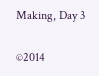Making, Day 3

©2014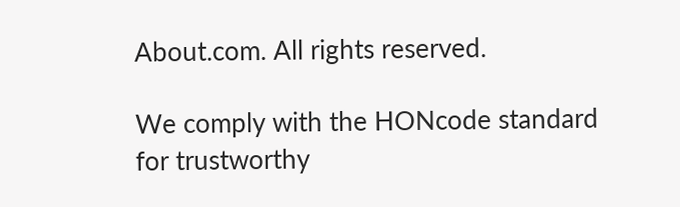About.com. All rights reserved.

We comply with the HONcode standard
for trustworthy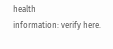health
information: verify here.